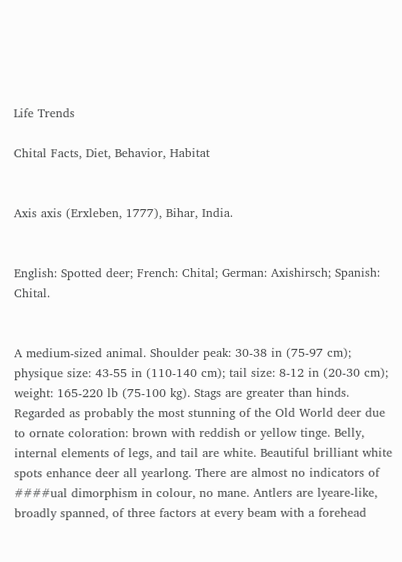Life Trends

Chital Facts, Diet, Behavior, Habitat


Axis axis (Erxleben, 1777), Bihar, India.


English: Spotted deer; French: Chital; German: Axishirsch; Spanish: Chital.


A medium-sized animal. Shoulder peak: 30-38 in (75-97 cm); physique size: 43-55 in (110-140 cm); tail size: 8-12 in (20-30 cm); weight: 165-220 lb (75-100 kg). Stags are greater than hinds. Regarded as probably the most stunning of the Old World deer due to ornate coloration: brown with reddish or yellow tinge. Belly, internal elements of legs, and tail are white. Beautiful brilliant white spots enhance deer all yearlong. There are almost no indicators of ####ual dimorphism in colour, no mane. Antlers are lyeare-like, broadly spanned, of three factors at every beam with a forehead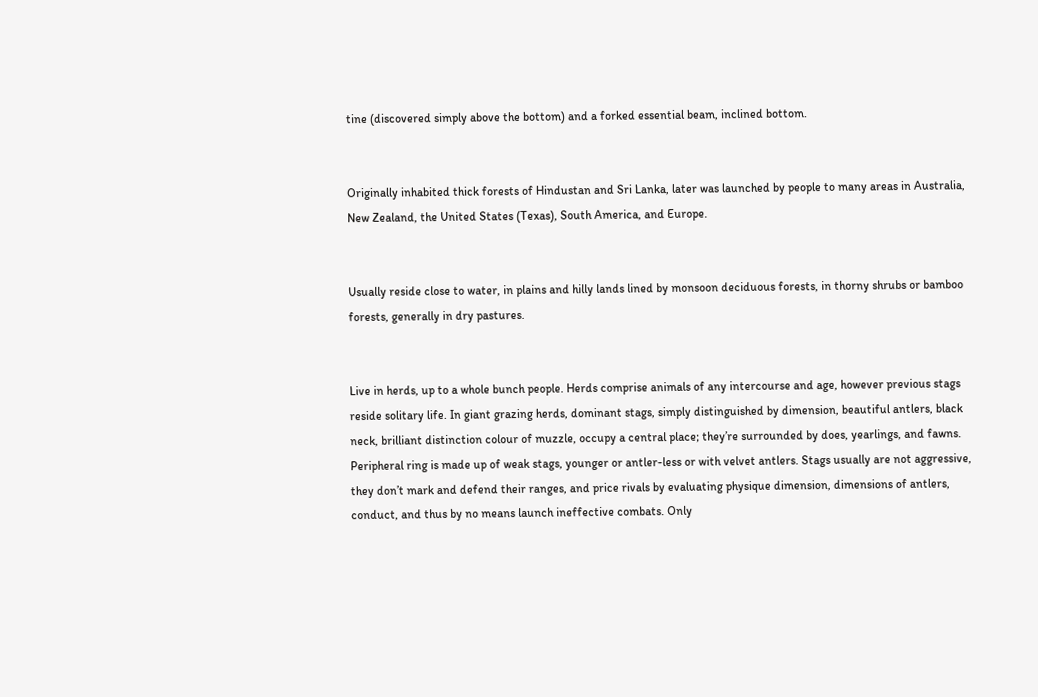tine (discovered simply above the bottom) and a forked essential beam, inclined bottom.


Originally inhabited thick forests of Hindustan and Sri Lanka, later was launched by people to many areas in Australia, New Zealand, the United States (Texas), South America, and Europe.


Usually reside close to water, in plains and hilly lands lined by monsoon deciduous forests, in thorny shrubs or bamboo forests, generally in dry pastures.


Live in herds, up to a whole bunch people. Herds comprise animals of any intercourse and age, however previous stags reside solitary life. In giant grazing herds, dominant stags, simply distinguished by dimension, beautiful antlers, black neck, brilliant distinction colour of muzzle, occupy a central place; they’re surrounded by does, yearlings, and fawns. Peripheral ring is made up of weak stags, younger or antler-less or with velvet antlers. Stags usually are not aggressive, they don’t mark and defend their ranges, and price rivals by evaluating physique dimension, dimensions of antlers, conduct, and thus by no means launch ineffective combats. Only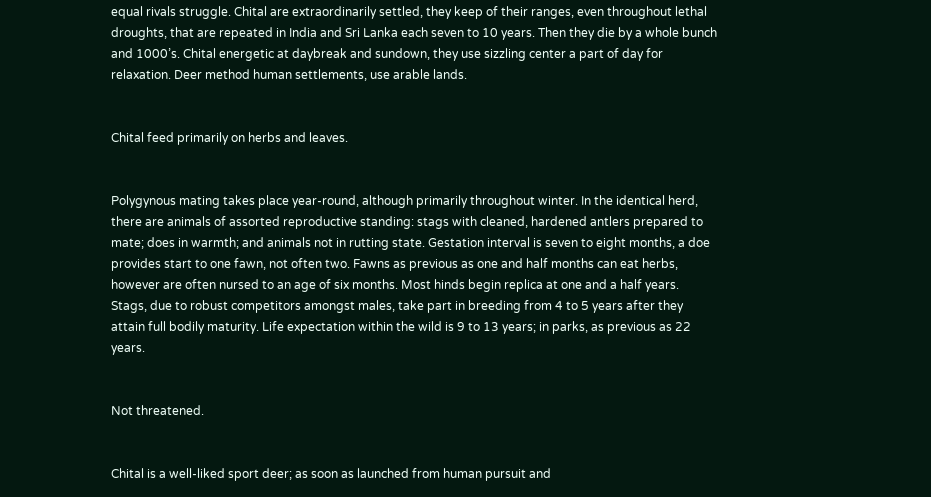equal rivals struggle. Chital are extraordinarily settled, they keep of their ranges, even throughout lethal droughts, that are repeated in India and Sri Lanka each seven to 10 years. Then they die by a whole bunch and 1000’s. Chital energetic at daybreak and sundown, they use sizzling center a part of day for relaxation. Deer method human settlements, use arable lands.


Chital feed primarily on herbs and leaves.


Polygynous mating takes place year-round, although primarily throughout winter. In the identical herd, there are animals of assorted reproductive standing: stags with cleaned, hardened antlers prepared to mate; does in warmth; and animals not in rutting state. Gestation interval is seven to eight months, a doe provides start to one fawn, not often two. Fawns as previous as one and half months can eat herbs, however are often nursed to an age of six months. Most hinds begin replica at one and a half years. Stags, due to robust competitors amongst males, take part in breeding from 4 to 5 years after they attain full bodily maturity. Life expectation within the wild is 9 to 13 years; in parks, as previous as 22 years.


Not threatened.


Chital is a well-liked sport deer; as soon as launched from human pursuit and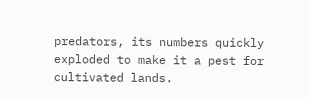predators, its numbers quickly exploded to make it a pest for cultivated lands.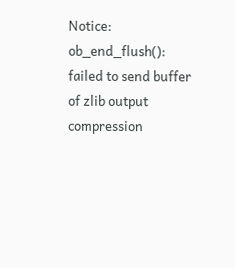Notice: ob_end_flush(): failed to send buffer of zlib output compression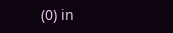(0) in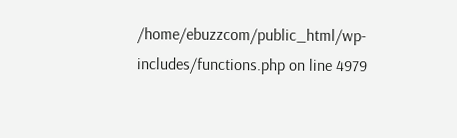/home/ebuzzcom/public_html/wp-includes/functions.php on line 4979